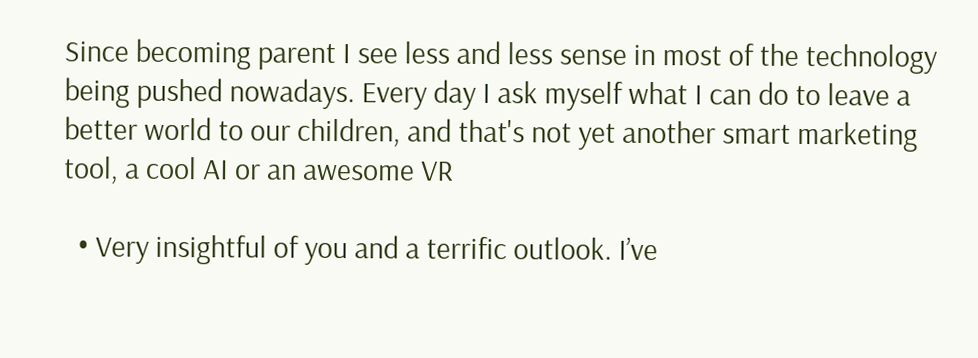Since becoming parent I see less and less sense in most of the technology being pushed nowadays. Every day I ask myself what I can do to leave a better world to our children, and that's not yet another smart marketing tool, a cool AI or an awesome VR

  • Very insightful of you and a terrific outlook. I’ve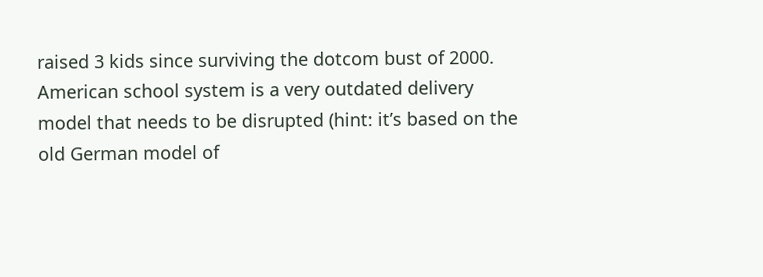raised 3 kids since surviving the dotcom bust of 2000. American school system is a very outdated delivery model that needs to be disrupted (hint: it’s based on the old German model of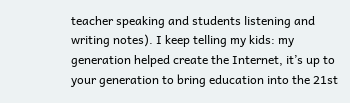teacher speaking and students listening and writing notes). I keep telling my kids: my generation helped create the Internet, it’s up to your generation to bring education into the 21st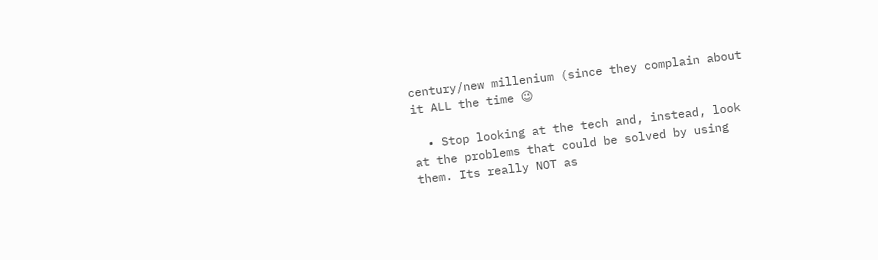century/new millenium (since they complain about it ALL the time 😉

  • Stop looking at the tech and, instead, look at the problems that could be solved by using them. Its really NOT as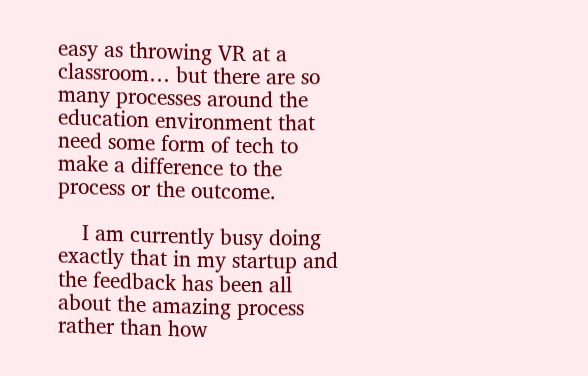easy as throwing VR at a classroom… but there are so many processes around the education environment that need some form of tech to make a difference to the process or the outcome.

    I am currently busy doing exactly that in my startup and the feedback has been all about the amazing process rather than how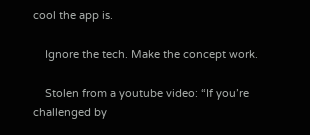cool the app is.

    Ignore the tech. Make the concept work.

    Stolen from a youtube video: “If you’re challenged by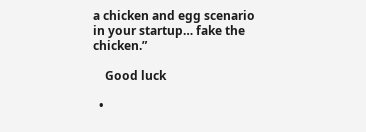a chicken and egg scenario in your startup… fake the chicken.”

    Good luck

  •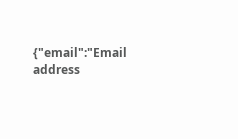{"email":"Email address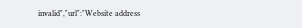invalid","url":"Website address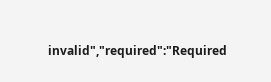invalid","required":"Required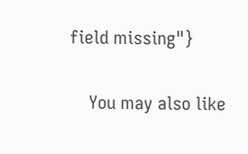field missing"}

    You may also like